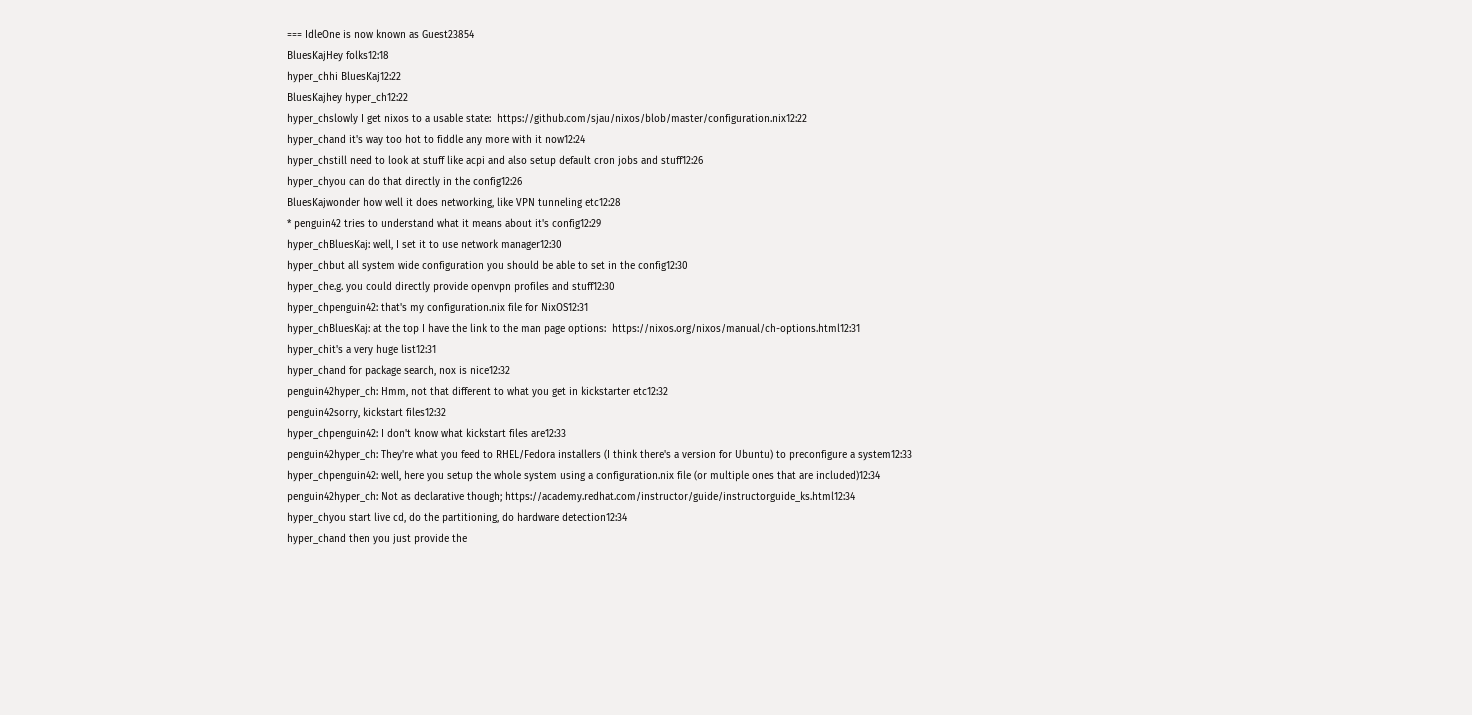=== IdleOne is now known as Guest23854
BluesKajHey folks12:18
hyper_chhi BluesKaj12:22
BluesKajhey hyper_ch12:22
hyper_chslowly I get nixos to a usable state:  https://github.com/sjau/nixos/blob/master/configuration.nix12:22
hyper_chand it's way too hot to fiddle any more with it now12:24
hyper_chstill need to look at stuff like acpi and also setup default cron jobs and stuff12:26
hyper_chyou can do that directly in the config12:26
BluesKajwonder how well it does networking, like VPN tunneling etc12:28
* penguin42 tries to understand what it means about it's config12:29
hyper_chBluesKaj: well, I set it to use network manager12:30
hyper_chbut all system wide configuration you should be able to set in the config12:30
hyper_che.g. you could directly provide openvpn profiles and stuff12:30
hyper_chpenguin42: that's my configuration.nix file for NixOS12:31
hyper_chBluesKaj: at the top I have the link to the man page options:  https://nixos.org/nixos/manual/ch-options.html12:31
hyper_chit's a very huge list12:31
hyper_chand for package search, nox is nice12:32
penguin42hyper_ch: Hmm, not that different to what you get in kickstarter etc12:32
penguin42sorry, kickstart files12:32
hyper_chpenguin42: I don't know what kickstart files are12:33
penguin42hyper_ch: They're what you feed to RHEL/Fedora installers (I think there's a version for Ubuntu) to preconfigure a system12:33
hyper_chpenguin42: well, here you setup the whole system using a configuration.nix file (or multiple ones that are included)12:34
penguin42hyper_ch: Not as declarative though; https://academy.redhat.com/instructor/guide/instructorguide_ks.html12:34
hyper_chyou start live cd, do the partitioning, do hardware detection12:34
hyper_chand then you just provide the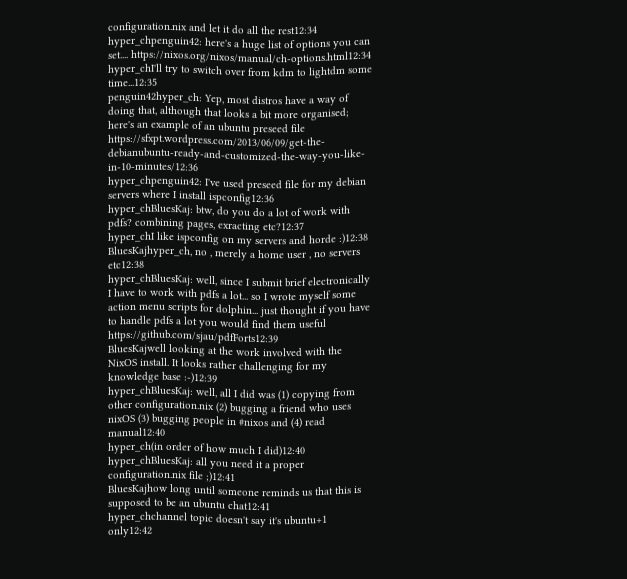configuration.nix and let it do all the rest12:34
hyper_chpenguin42: here's a huge list of options you can set.... https://nixos.org/nixos/manual/ch-options.html12:34
hyper_chI'll try to switch over from kdm to lightdm some time...12:35
penguin42hyper_ch: Yep, most distros have a way of doing that, although that looks a bit more organised; here's an example of an ubuntu preseed file   https://sfxpt.wordpress.com/2013/06/09/get-the-debianubuntu-ready-and-customized-the-way-you-like-in-10-minutes/12:36
hyper_chpenguin42: I've used preseed file for my debian servers where I install ispconfig12:36
hyper_chBluesKaj: btw, do you do a lot of work with pdfs? combining pages, exracting etc?12:37
hyper_chI like ispconfig on my servers and horde :)12:38
BluesKajhyper_ch, no , merely a home user , no servers etc12:38
hyper_chBluesKaj: well, since I submit brief electronically I have to work with pdfs a lot... so I wrote myself some action menu scripts for dolphin... just thought if you have to handle pdfs a lot you would find them useful https://github.com/sjau/pdfForts12:39
BluesKajwell looking at the work involved with the NixOS install. It looks rather challenging for my knowledge base :-)12:39
hyper_chBluesKaj: well, all I did was (1) copying from other configuration.nix (2) bugging a friend who uses nixOS (3) bugging people in #nixos and (4) read manual12:40
hyper_ch(in order of how much I did)12:40
hyper_chBluesKaj: all you need it a proper configuration.nix file ;)12:41
BluesKajhow long until someone reminds us that this is supposed to be an ubuntu chat12:41
hyper_chchannel topic doesn't say it's ubuntu+1 only12:42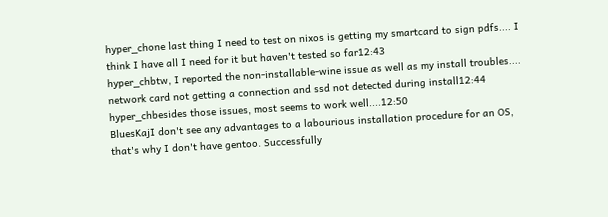hyper_chone last thing I need to test on nixos is getting my smartcard to sign pdfs.... I think I have all I need for it but haven't tested so far12:43
hyper_chbtw, I reported the non-installable-wine issue as well as my install troubles.... network card not getting a connection and ssd not detected during install12:44
hyper_chbesides those issues, most seems to work well....12:50
BluesKajI don't see any advantages to a labourious installation procedure for an OS, that's why I don't have gentoo. Successfully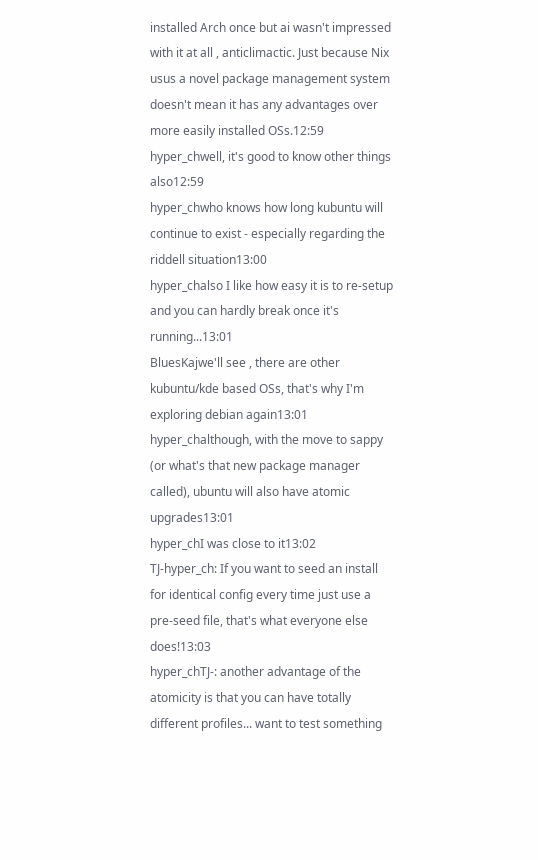installed Arch once but ai wasn't impressed with it at all , anticlimactic. Just because Nix usus a novel package management system doesn't mean it has any advantages over more easily installed OSs.12:59
hyper_chwell, it's good to know other things also12:59
hyper_chwho knows how long kubuntu will continue to exist - especially regarding the riddell situation13:00
hyper_chalso I like how easy it is to re-setup and you can hardly break once it's running...13:01
BluesKajwe'll see , there are other kubuntu/kde based OSs, that's why I'm exploring debian again13:01
hyper_chalthough, with the move to sappy (or what's that new package manager called), ubuntu will also have atomic upgrades13:01
hyper_chI was close to it13:02
TJ-hyper_ch: If you want to seed an install for identical config every time just use a pre-seed file, that's what everyone else does!13:03
hyper_chTJ-: another advantage of the atomicity is that you can have totally different profiles... want to test something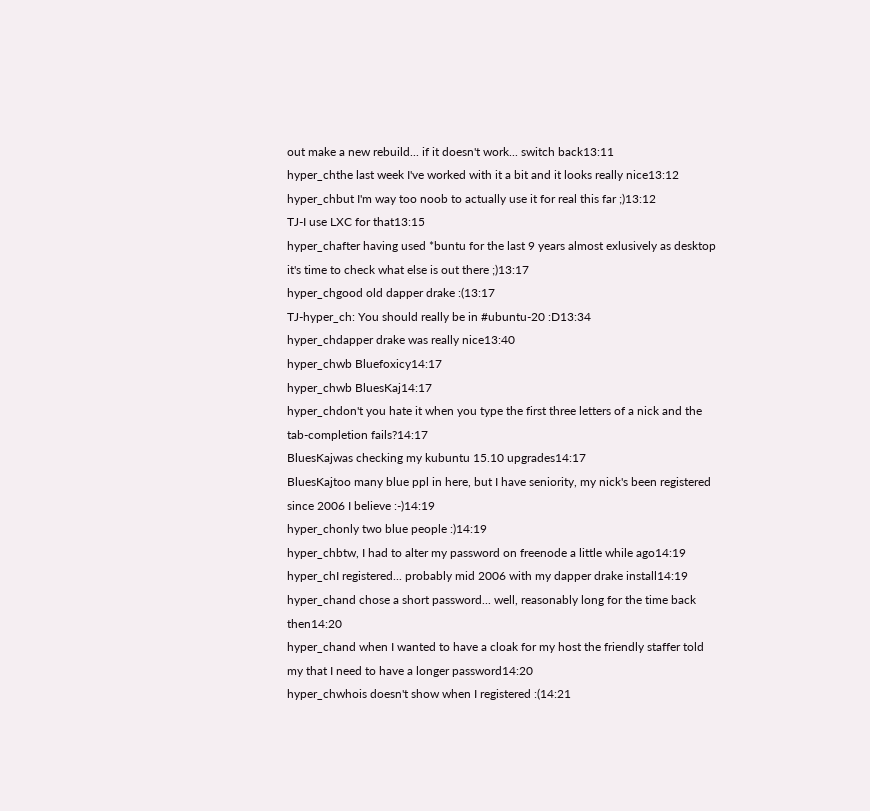out make a new rebuild... if it doesn't work... switch back13:11
hyper_chthe last week I've worked with it a bit and it looks really nice13:12
hyper_chbut I'm way too noob to actually use it for real this far ;)13:12
TJ-I use LXC for that13:15
hyper_chafter having used *buntu for the last 9 years almost exlusively as desktop it's time to check what else is out there ;)13:17
hyper_chgood old dapper drake :(13:17
TJ-hyper_ch: You should really be in #ubuntu-20 :D13:34
hyper_chdapper drake was really nice13:40
hyper_chwb Bluefoxicy14:17
hyper_chwb BluesKaj14:17
hyper_chdon't you hate it when you type the first three letters of a nick and the tab-completion fails?14:17
BluesKajwas checking my kubuntu 15.10 upgrades14:17
BluesKajtoo many blue ppl in here, but I have seniority, my nick's been registered since 2006 I believe :-)14:19
hyper_chonly two blue people :)14:19
hyper_chbtw, I had to alter my password on freenode a little while ago14:19
hyper_chI registered... probably mid 2006 with my dapper drake install14:19
hyper_chand chose a short password... well, reasonably long for the time back then14:20
hyper_chand when I wanted to have a cloak for my host the friendly staffer told my that I need to have a longer password14:20
hyper_chwhois doesn't show when I registered :(14:21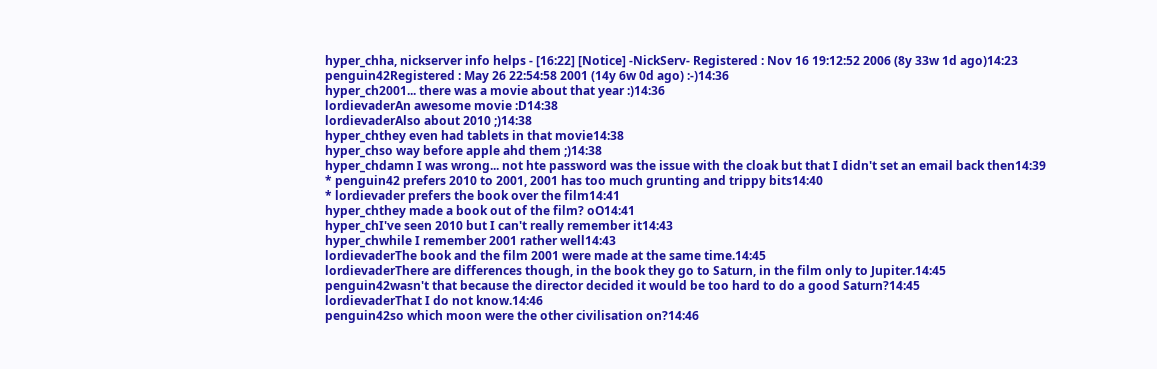hyper_chha, nickserver info helps - [16:22] [Notice] -NickServ- Registered : Nov 16 19:12:52 2006 (8y 33w 1d ago)14:23
penguin42Registered : May 26 22:54:58 2001 (14y 6w 0d ago) :-)14:36
hyper_ch2001... there was a movie about that year :)14:36
lordievaderAn awesome movie :D14:38
lordievaderAlso about 2010 ;)14:38
hyper_chthey even had tablets in that movie14:38
hyper_chso way before apple ahd them ;)14:38
hyper_chdamn I was wrong... not hte password was the issue with the cloak but that I didn't set an email back then14:39
* penguin42 prefers 2010 to 2001, 2001 has too much grunting and trippy bits14:40
* lordievader prefers the book over the film14:41
hyper_chthey made a book out of the film? oO14:41
hyper_chI've seen 2010 but I can't really remember it14:43
hyper_chwhile I remember 2001 rather well14:43
lordievaderThe book and the film 2001 were made at the same time.14:45
lordievaderThere are differences though, in the book they go to Saturn, in the film only to Jupiter.14:45
penguin42wasn't that because the director decided it would be too hard to do a good Saturn?14:45
lordievaderThat I do not know.14:46
penguin42so which moon were the other civilisation on?14:46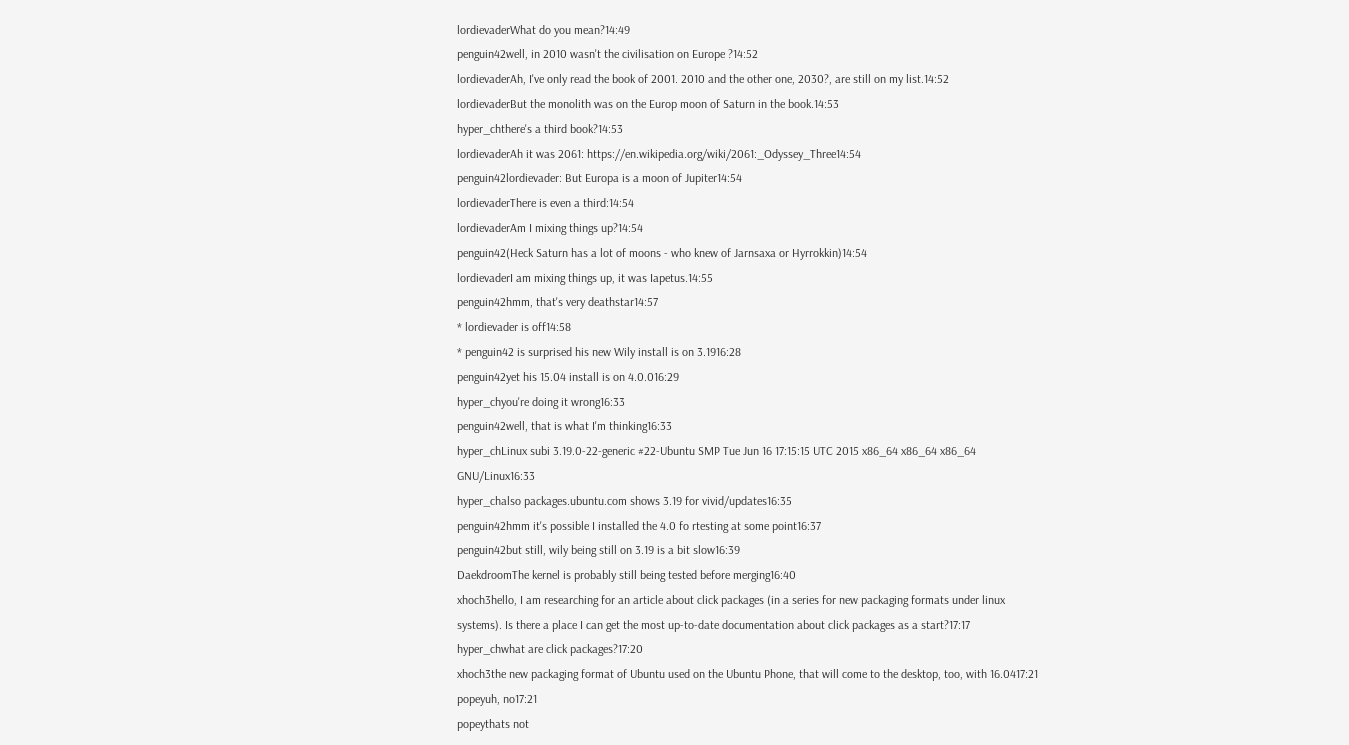lordievaderWhat do you mean?14:49
penguin42well, in 2010 wasn't the civilisation on Europe ?14:52
lordievaderAh, I've only read the book of 2001. 2010 and the other one, 2030?, are still on my list.14:52
lordievaderBut the monolith was on the Europ moon of Saturn in the book.14:53
hyper_chthere's a third book?14:53
lordievaderAh it was 2061: https://en.wikipedia.org/wiki/2061:_Odyssey_Three14:54
penguin42lordievader: But Europa is a moon of Jupiter14:54
lordievaderThere is even a third:14:54
lordievaderAm I mixing things up?14:54
penguin42(Heck Saturn has a lot of moons - who knew of Jarnsaxa or Hyrrokkin)14:54
lordievaderI am mixing things up, it was Iapetus.14:55
penguin42hmm, that's very deathstar14:57
* lordievader is off14:58
* penguin42 is surprised his new Wily install is on 3.1916:28
penguin42yet his 15.04 install is on 4.0.016:29
hyper_chyou're doing it wrong16:33
penguin42well, that is what I'm thinking16:33
hyper_chLinux subi 3.19.0-22-generic #22-Ubuntu SMP Tue Jun 16 17:15:15 UTC 2015 x86_64 x86_64 x86_64 GNU/Linux16:33
hyper_chalso packages.ubuntu.com shows 3.19 for vivid/updates16:35
penguin42hmm it's possible I installed the 4.0 fo rtesting at some point16:37
penguin42but still, wily being still on 3.19 is a bit slow16:39
DaekdroomThe kernel is probably still being tested before merging16:40
xhoch3hello, I am researching for an article about click packages (in a series for new packaging formats under linux systems). Is there a place I can get the most up-to-date documentation about click packages as a start?17:17
hyper_chwhat are click packages?17:20
xhoch3the new packaging format of Ubuntu used on the Ubuntu Phone, that will come to the desktop, too, with 16.0417:21
popeyuh, no17:21
popeythats not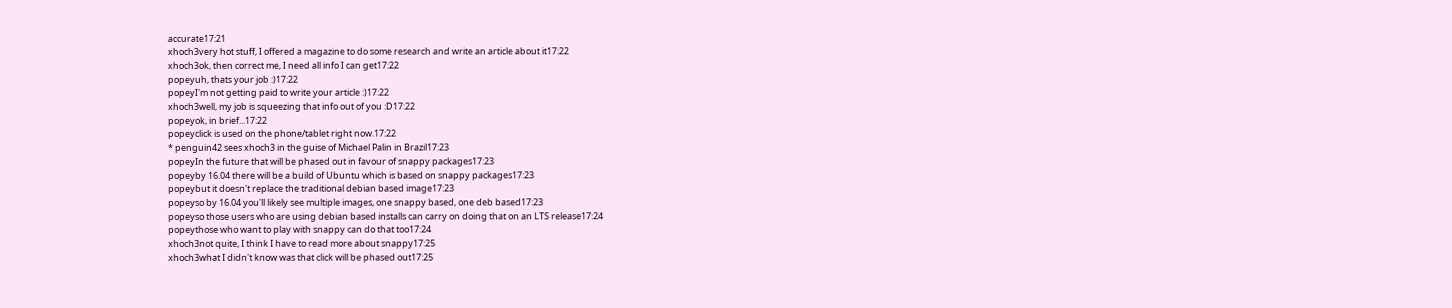accurate17:21
xhoch3very hot stuff, I offered a magazine to do some research and write an article about it17:22
xhoch3ok, then correct me, I need all info I can get17:22
popeyuh, thats your job :)17:22
popeyI'm not getting paid to write your article :)17:22
xhoch3well, my job is squeezing that info out of you :D17:22
popeyok, in brief...17:22
popeyclick is used on the phone/tablet right now.17:22
* penguin42 sees xhoch3 in the guise of Michael Palin in Brazil17:23
popeyIn the future that will be phased out in favour of snappy packages17:23
popeyby 16.04 there will be a build of Ubuntu which is based on snappy packages17:23
popeybut it doesn't replace the traditional debian based image17:23
popeyso by 16.04 you'll likely see multiple images, one snappy based, one deb based17:23
popeyso those users who are using debian based installs can carry on doing that on an LTS release17:24
popeythose who want to play with snappy can do that too17:24
xhoch3not quite, I think I have to read more about snappy17:25
xhoch3what I didn't know was that click will be phased out17:25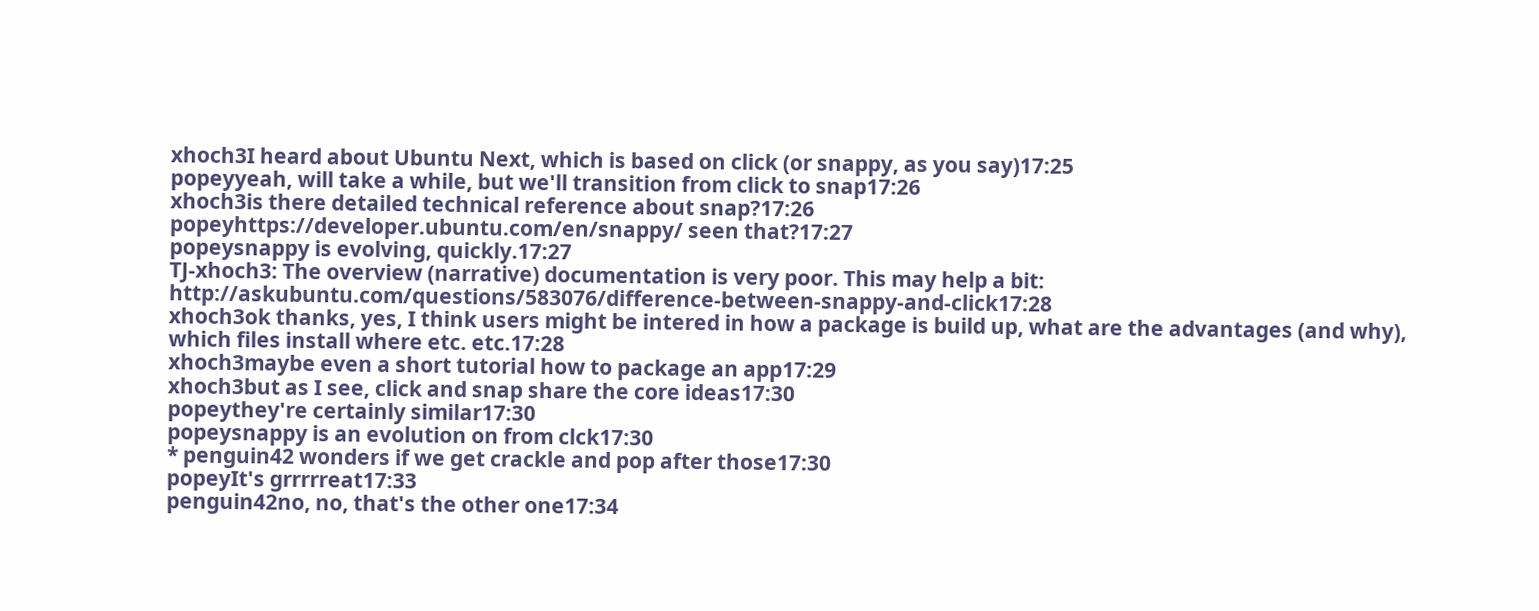xhoch3I heard about Ubuntu Next, which is based on click (or snappy, as you say)17:25
popeyyeah, will take a while, but we'll transition from click to snap17:26
xhoch3is there detailed technical reference about snap?17:26
popeyhttps://developer.ubuntu.com/en/snappy/ seen that?17:27
popeysnappy is evolving, quickly.17:27
TJ-xhoch3: The overview (narrative) documentation is very poor. This may help a bit: http://askubuntu.com/questions/583076/difference-between-snappy-and-click17:28
xhoch3ok thanks, yes, I think users might be intered in how a package is build up, what are the advantages (and why), which files install where etc. etc.17:28
xhoch3maybe even a short tutorial how to package an app17:29
xhoch3but as I see, click and snap share the core ideas17:30
popeythey're certainly similar17:30
popeysnappy is an evolution on from clck17:30
* penguin42 wonders if we get crackle and pop after those17:30
popeyIt's grrrrreat17:33
penguin42no, no, that's the other one17:34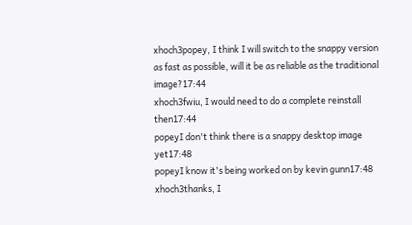xhoch3popey, I think I will switch to the snappy version as fast as possible, will it be as reliable as the traditional image?17:44
xhoch3fwiu, I would need to do a complete reinstall then17:44
popeyI don't think there is a snappy desktop image yet17:48
popeyI know it's being worked on by kevin gunn17:48
xhoch3thanks, I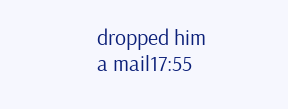dropped him a mail17:55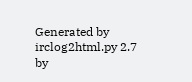Generated by irclog2html.py 2.7 by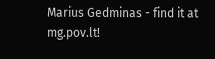Marius Gedminas - find it at mg.pov.lt!